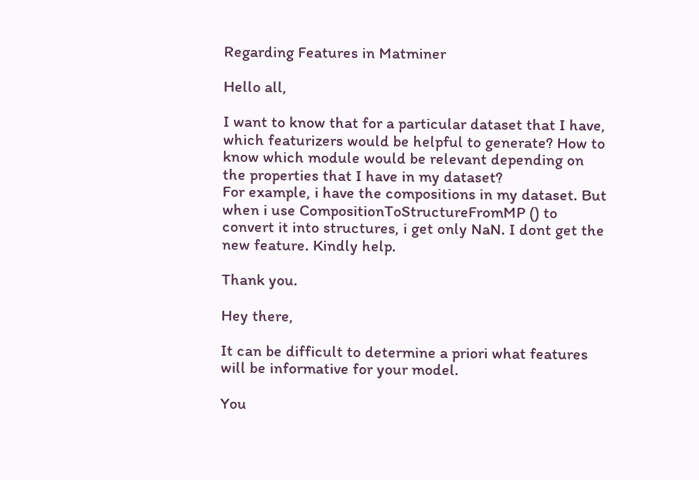Regarding Features in Matminer

Hello all,

I want to know that for a particular dataset that I have, which featurizers would be helpful to generate? How to know which module would be relevant depending on the properties that I have in my dataset?
For example, i have the compositions in my dataset. But when i use CompositionToStructureFromMP () to convert it into structures, i get only NaN. I dont get the new feature. Kindly help.

Thank you.

Hey there,

It can be difficult to determine a priori what features will be informative for your model.

You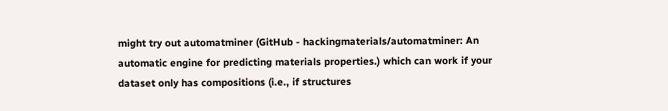might try out automatminer (GitHub - hackingmaterials/automatminer: An automatic engine for predicting materials properties.) which can work if your dataset only has compositions (i.e., if structures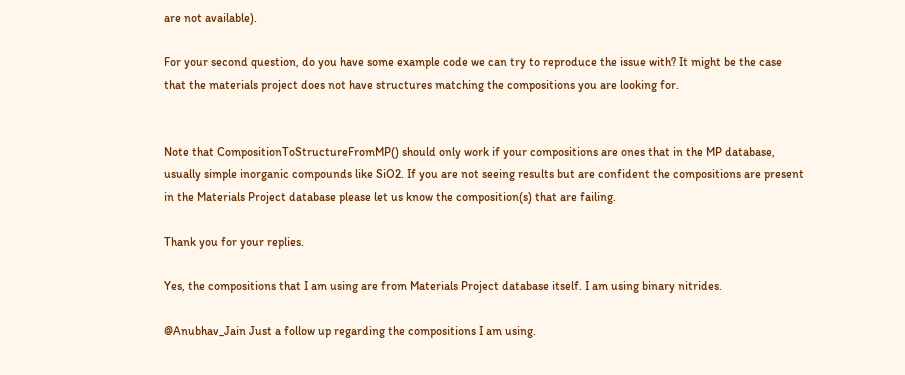are not available).

For your second question, do you have some example code we can try to reproduce the issue with? It might be the case that the materials project does not have structures matching the compositions you are looking for.


Note that CompositionToStructureFromMP() should only work if your compositions are ones that in the MP database, usually simple inorganic compounds like SiO2. If you are not seeing results but are confident the compositions are present in the Materials Project database please let us know the composition(s) that are failing.

Thank you for your replies.

Yes, the compositions that I am using are from Materials Project database itself. I am using binary nitrides.

@Anubhav_Jain Just a follow up regarding the compositions I am using.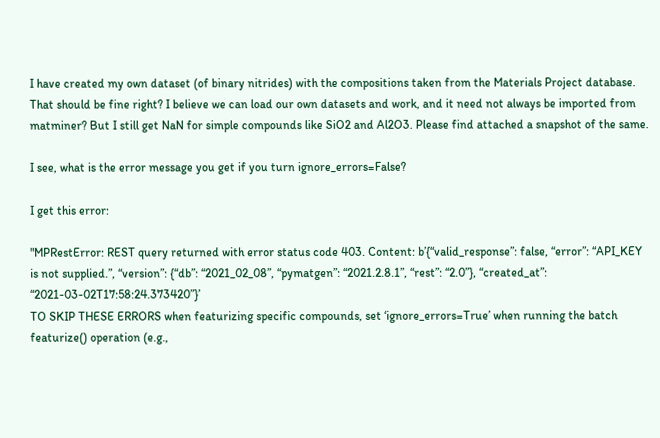I have created my own dataset (of binary nitrides) with the compositions taken from the Materials Project database. That should be fine right? I believe we can load our own datasets and work, and it need not always be imported from matminer? But I still get NaN for simple compounds like SiO2 and Al2O3. Please find attached a snapshot of the same.

I see, what is the error message you get if you turn ignore_errors=False?

I get this error:

"MPRestError: REST query returned with error status code 403. Content: b’{“valid_response”: false, “error”: “API_KEY is not supplied.”, “version”: {“db”: “2021_02_08”, “pymatgen”: “2021.2.8.1”, “rest”: “2.0”}, “created_at”: “2021-03-02T17:58:24.373420”}’
TO SKIP THESE ERRORS when featurizing specific compounds, set ‘ignore_errors=True’ when running the batch featurize() operation (e.g.,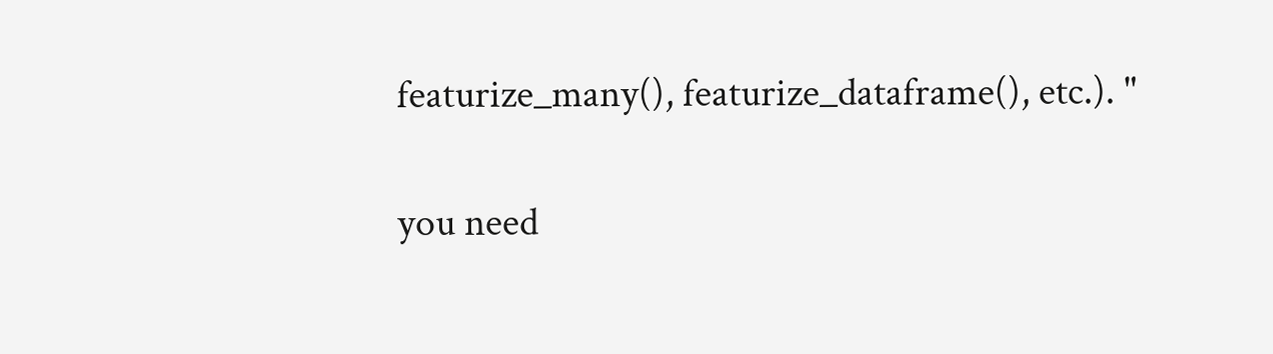featurize_many(), featurize_dataframe(), etc.). "

you need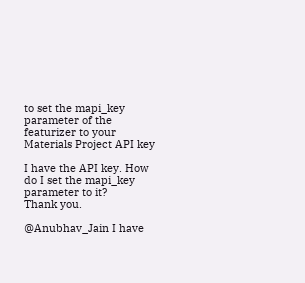to set the mapi_key parameter of the featurizer to your Materials Project API key

I have the API key. How do I set the mapi_key parameter to it?
Thank you.

@Anubhav_Jain I have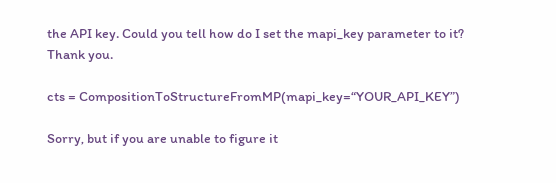the API key. Could you tell how do I set the mapi_key parameter to it?
Thank you.

cts = CompositionToStructureFromMP(mapi_key=“YOUR_API_KEY”)

Sorry, but if you are unable to figure it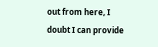out from here, I doubt I can provide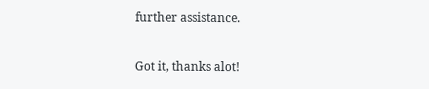further assistance.

Got it, thanks alot!